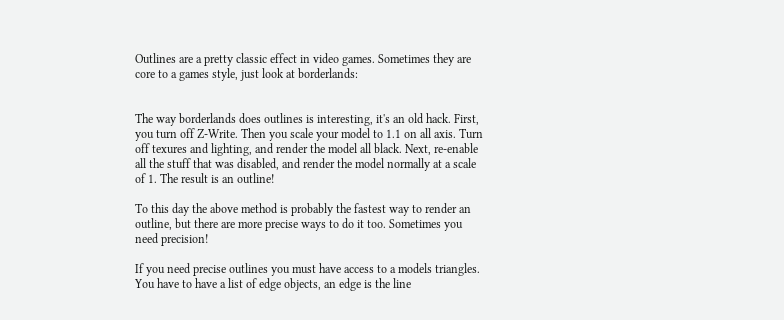Outlines are a pretty classic effect in video games. Sometimes they are core to a games style, just look at borderlands:


The way borderlands does outlines is interesting, it's an old hack. First, you turn off Z-Write. Then you scale your model to 1.1 on all axis. Turn off texures and lighting, and render the model all black. Next, re-enable all the stuff that was disabled, and render the model normally at a scale of 1. The result is an outline!

To this day the above method is probably the fastest way to render an outline, but there are more precise ways to do it too. Sometimes you need precision!

If you need precise outlines you must have access to a models triangles. You have to have a list of edge objects, an edge is the line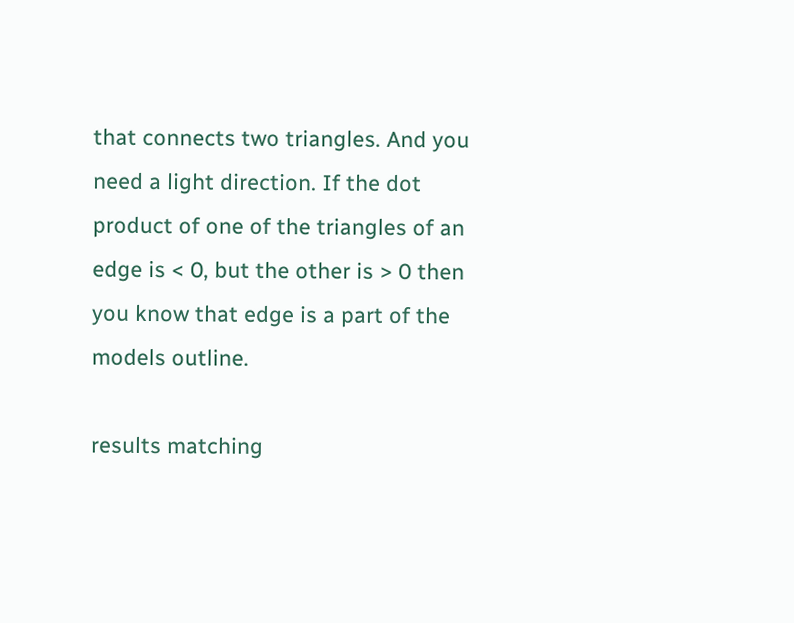that connects two triangles. And you need a light direction. If the dot product of one of the triangles of an edge is < 0, but the other is > 0 then you know that edge is a part of the models outline.

results matching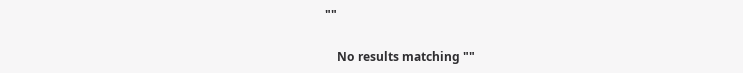""

    No results matching ""